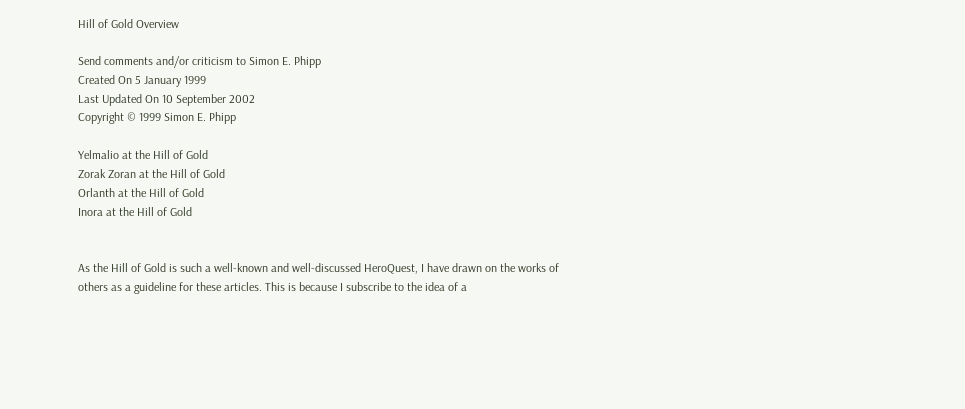Hill of Gold Overview

Send comments and/or criticism to Simon E. Phipp
Created On 5 January 1999
Last Updated On 10 September 2002
Copyright © 1999 Simon E. Phipp

Yelmalio at the Hill of Gold
Zorak Zoran at the Hill of Gold
Orlanth at the Hill of Gold
Inora at the Hill of Gold


As the Hill of Gold is such a well-known and well-discussed HeroQuest, I have drawn on the works of others as a guideline for these articles. This is because I subscribe to the idea of a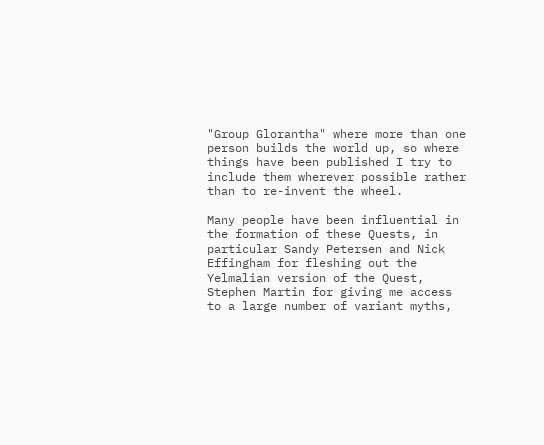"Group Glorantha" where more than one person builds the world up, so where things have been published I try to include them wherever possible rather than to re-invent the wheel.

Many people have been influential in the formation of these Quests, in particular Sandy Petersen and Nick Effingham for fleshing out the Yelmalian version of the Quest, Stephen Martin for giving me access to a large number of variant myths,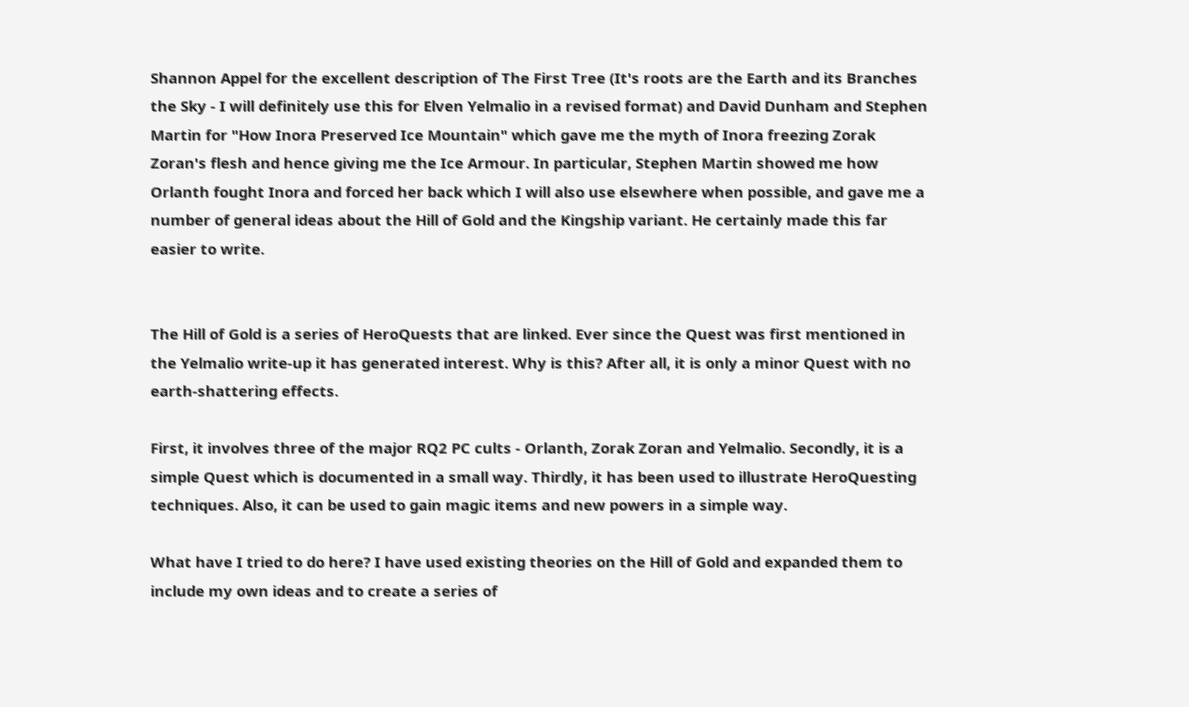Shannon Appel for the excellent description of The First Tree (It's roots are the Earth and its Branches the Sky - I will definitely use this for Elven Yelmalio in a revised format) and David Dunham and Stephen Martin for "How Inora Preserved Ice Mountain" which gave me the myth of Inora freezing Zorak Zoran's flesh and hence giving me the Ice Armour. In particular, Stephen Martin showed me how Orlanth fought Inora and forced her back which I will also use elsewhere when possible, and gave me a number of general ideas about the Hill of Gold and the Kingship variant. He certainly made this far easier to write.


The Hill of Gold is a series of HeroQuests that are linked. Ever since the Quest was first mentioned in the Yelmalio write-up it has generated interest. Why is this? After all, it is only a minor Quest with no earth-shattering effects.

First, it involves three of the major RQ2 PC cults - Orlanth, Zorak Zoran and Yelmalio. Secondly, it is a simple Quest which is documented in a small way. Thirdly, it has been used to illustrate HeroQuesting techniques. Also, it can be used to gain magic items and new powers in a simple way.

What have I tried to do here? I have used existing theories on the Hill of Gold and expanded them to include my own ideas and to create a series of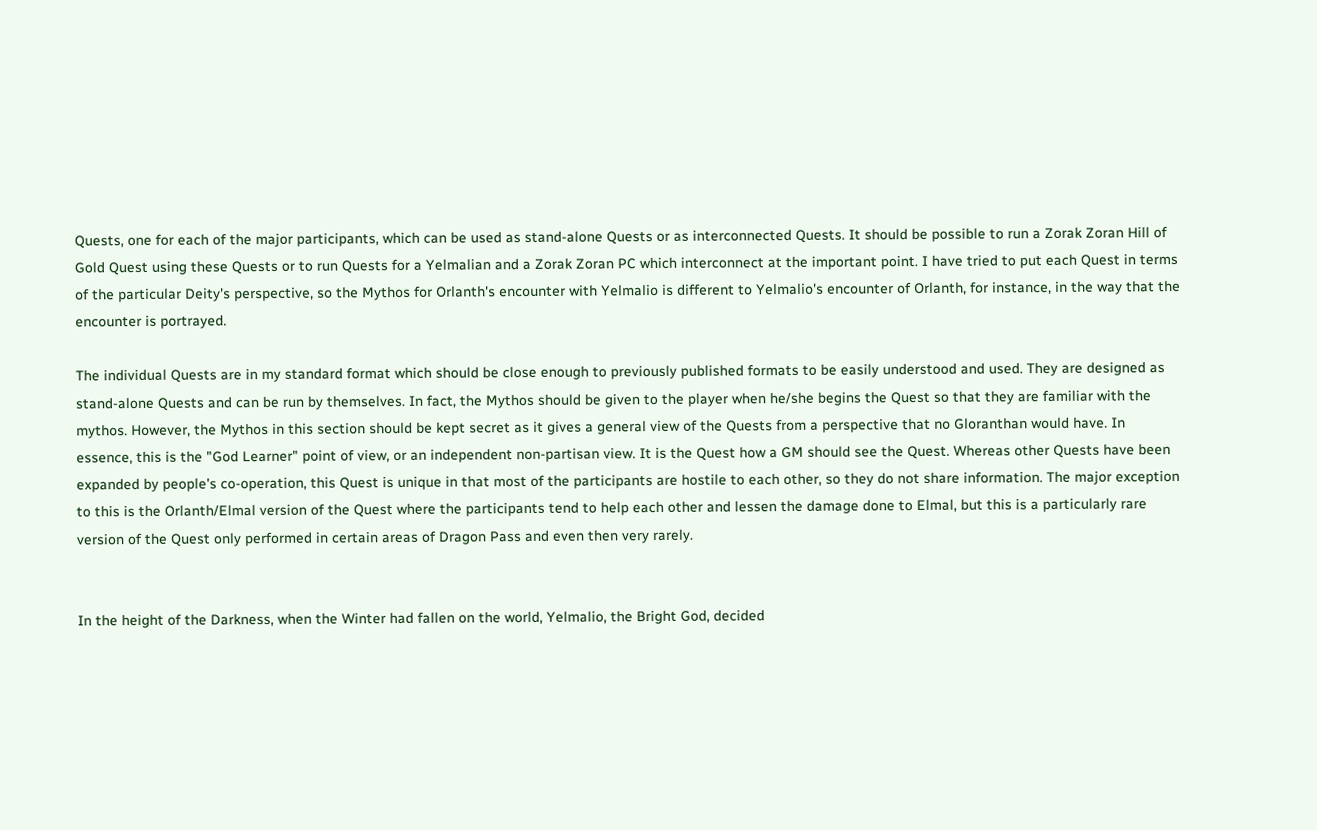Quests, one for each of the major participants, which can be used as stand-alone Quests or as interconnected Quests. It should be possible to run a Zorak Zoran Hill of Gold Quest using these Quests or to run Quests for a Yelmalian and a Zorak Zoran PC which interconnect at the important point. I have tried to put each Quest in terms of the particular Deity's perspective, so the Mythos for Orlanth's encounter with Yelmalio is different to Yelmalio's encounter of Orlanth, for instance, in the way that the encounter is portrayed.

The individual Quests are in my standard format which should be close enough to previously published formats to be easily understood and used. They are designed as stand-alone Quests and can be run by themselves. In fact, the Mythos should be given to the player when he/she begins the Quest so that they are familiar with the mythos. However, the Mythos in this section should be kept secret as it gives a general view of the Quests from a perspective that no Gloranthan would have. In essence, this is the "God Learner" point of view, or an independent non-partisan view. It is the Quest how a GM should see the Quest. Whereas other Quests have been expanded by people's co-operation, this Quest is unique in that most of the participants are hostile to each other, so they do not share information. The major exception to this is the Orlanth/Elmal version of the Quest where the participants tend to help each other and lessen the damage done to Elmal, but this is a particularly rare version of the Quest only performed in certain areas of Dragon Pass and even then very rarely.


In the height of the Darkness, when the Winter had fallen on the world, Yelmalio, the Bright God, decided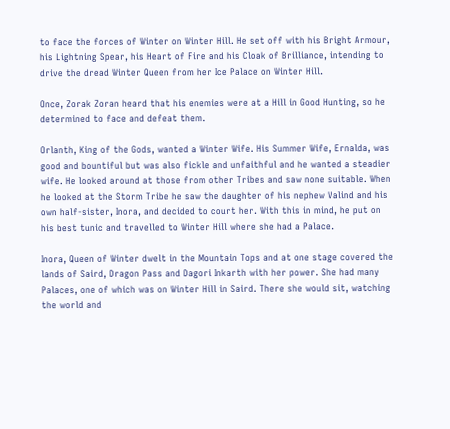to face the forces of Winter on Winter Hill. He set off with his Bright Armour, his Lightning Spear, his Heart of Fire and his Cloak of Brilliance, intending to drive the dread Winter Queen from her Ice Palace on Winter Hill.

Once, Zorak Zoran heard that his enemies were at a Hill in Good Hunting, so he determined to face and defeat them.

Orlanth, King of the Gods, wanted a Winter Wife. His Summer Wife, Ernalda, was good and bountiful but was also fickle and unfaithful and he wanted a steadier wife. He looked around at those from other Tribes and saw none suitable. When he looked at the Storm Tribe he saw the daughter of his nephew Valind and his own half-sister, Inora, and decided to court her. With this in mind, he put on his best tunic and travelled to Winter Hill where she had a Palace.

Inora, Queen of Winter dwelt in the Mountain Tops and at one stage covered the lands of Saird, Dragon Pass and Dagori Inkarth with her power. She had many Palaces, one of which was on Winter Hill in Saird. There she would sit, watching the world and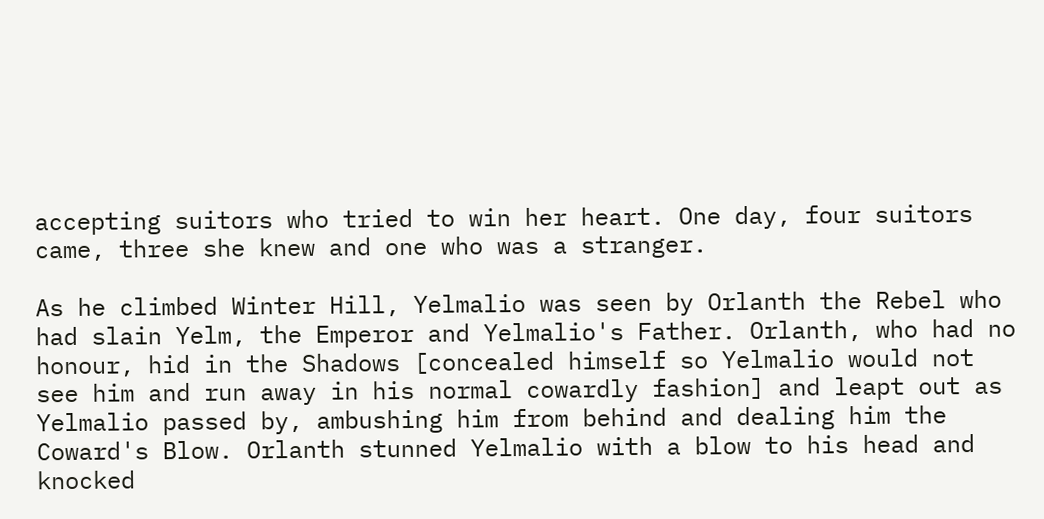accepting suitors who tried to win her heart. One day, four suitors came, three she knew and one who was a stranger.

As he climbed Winter Hill, Yelmalio was seen by Orlanth the Rebel who had slain Yelm, the Emperor and Yelmalio's Father. Orlanth, who had no honour, hid in the Shadows [concealed himself so Yelmalio would not see him and run away in his normal cowardly fashion] and leapt out as Yelmalio passed by, ambushing him from behind and dealing him the Coward's Blow. Orlanth stunned Yelmalio with a blow to his head and knocked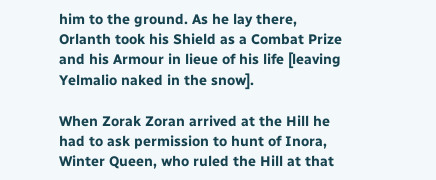him to the ground. As he lay there, Orlanth took his Shield as a Combat Prize and his Armour in lieue of his life [leaving Yelmalio naked in the snow].

When Zorak Zoran arrived at the Hill he had to ask permission to hunt of Inora, Winter Queen, who ruled the Hill at that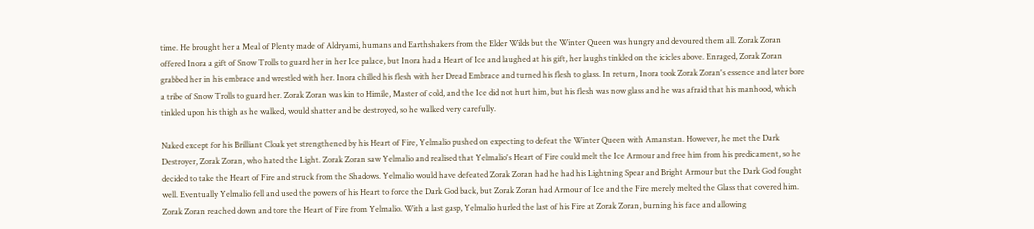time. He brought her a Meal of Plenty made of Aldryami, humans and Earthshakers from the Elder Wilds but the Winter Queen was hungry and devoured them all. Zorak Zoran offered Inora a gift of Snow Trolls to guard her in her Ice palace, but Inora had a Heart of Ice and laughed at his gift, her laughs tinkled on the icicles above. Enraged, Zorak Zoran grabbed her in his embrace and wrestled with her. Inora chilled his flesh with her Dread Embrace and turned his flesh to glass. In return, Inora took Zorak Zoran's essence and later bore a tribe of Snow Trolls to guard her. Zorak Zoran was kin to Himile, Master of cold, and the Ice did not hurt him, but his flesh was now glass and he was afraid that his manhood, which tinkled upon his thigh as he walked, would shatter and be destroyed, so he walked very carefully.

Naked except for his Brilliant Cloak yet strengthened by his Heart of Fire, Yelmalio pushed on expecting to defeat the Winter Queen with Amanstan. However, he met the Dark Destroyer, Zorak Zoran, who hated the Light. Zorak Zoran saw Yelmalio and realised that Yelmalio's Heart of Fire could melt the Ice Armour and free him from his predicament, so he decided to take the Heart of Fire and struck from the Shadows. Yelmalio would have defeated Zorak Zoran had he had his Lightning Spear and Bright Armour but the Dark God fought well. Eventually Yelmalio fell and used the powers of his Heart to force the Dark God back, but Zorak Zoran had Armour of Ice and the Fire merely melted the Glass that covered him. Zorak Zoran reached down and tore the Heart of Fire from Yelmalio. With a last gasp, Yelmalio hurled the last of his Fire at Zorak Zoran, burning his face and allowing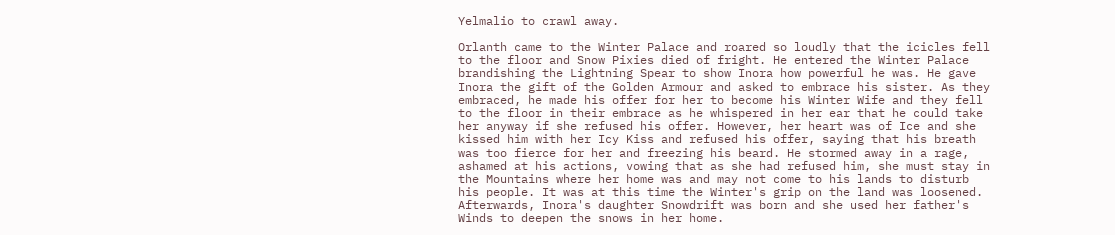Yelmalio to crawl away.

Orlanth came to the Winter Palace and roared so loudly that the icicles fell to the floor and Snow Pixies died of fright. He entered the Winter Palace brandishing the Lightning Spear to show Inora how powerful he was. He gave Inora the gift of the Golden Armour and asked to embrace his sister. As they embraced, he made his offer for her to become his Winter Wife and they fell to the floor in their embrace as he whispered in her ear that he could take her anyway if she refused his offer. However, her heart was of Ice and she kissed him with her Icy Kiss and refused his offer, saying that his breath was too fierce for her and freezing his beard. He stormed away in a rage, ashamed at his actions, vowing that as she had refused him, she must stay in the Mountains where her home was and may not come to his lands to disturb his people. It was at this time the Winter's grip on the land was loosened. Afterwards, Inora's daughter Snowdrift was born and she used her father's Winds to deepen the snows in her home.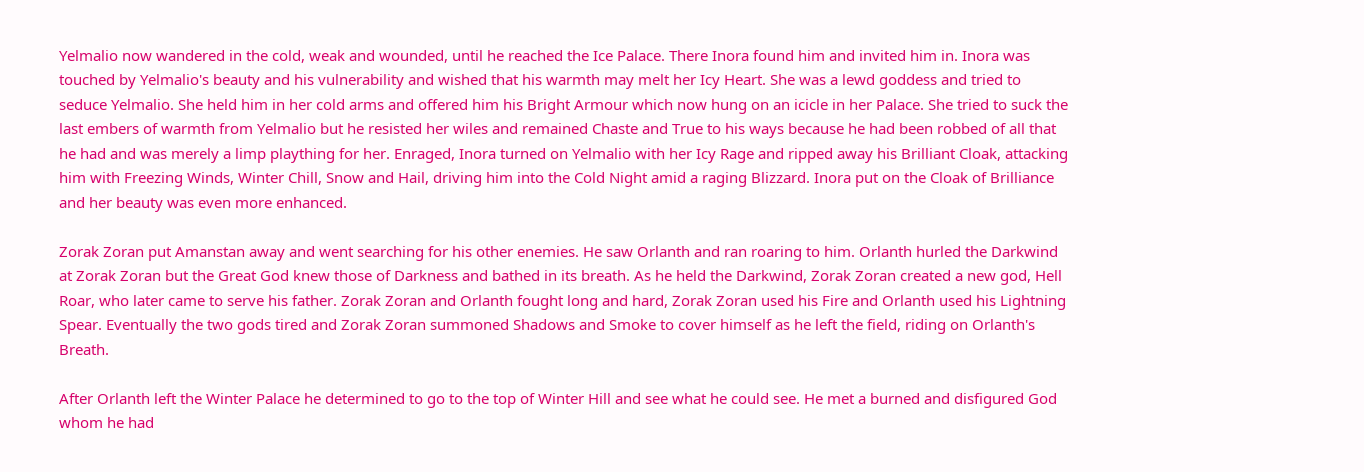Yelmalio now wandered in the cold, weak and wounded, until he reached the Ice Palace. There Inora found him and invited him in. Inora was touched by Yelmalio's beauty and his vulnerability and wished that his warmth may melt her Icy Heart. She was a lewd goddess and tried to seduce Yelmalio. She held him in her cold arms and offered him his Bright Armour which now hung on an icicle in her Palace. She tried to suck the last embers of warmth from Yelmalio but he resisted her wiles and remained Chaste and True to his ways because he had been robbed of all that he had and was merely a limp plaything for her. Enraged, Inora turned on Yelmalio with her Icy Rage and ripped away his Brilliant Cloak, attacking him with Freezing Winds, Winter Chill, Snow and Hail, driving him into the Cold Night amid a raging Blizzard. Inora put on the Cloak of Brilliance and her beauty was even more enhanced.

Zorak Zoran put Amanstan away and went searching for his other enemies. He saw Orlanth and ran roaring to him. Orlanth hurled the Darkwind at Zorak Zoran but the Great God knew those of Darkness and bathed in its breath. As he held the Darkwind, Zorak Zoran created a new god, Hell Roar, who later came to serve his father. Zorak Zoran and Orlanth fought long and hard, Zorak Zoran used his Fire and Orlanth used his Lightning Spear. Eventually the two gods tired and Zorak Zoran summoned Shadows and Smoke to cover himself as he left the field, riding on Orlanth's Breath.

After Orlanth left the Winter Palace he determined to go to the top of Winter Hill and see what he could see. He met a burned and disfigured God whom he had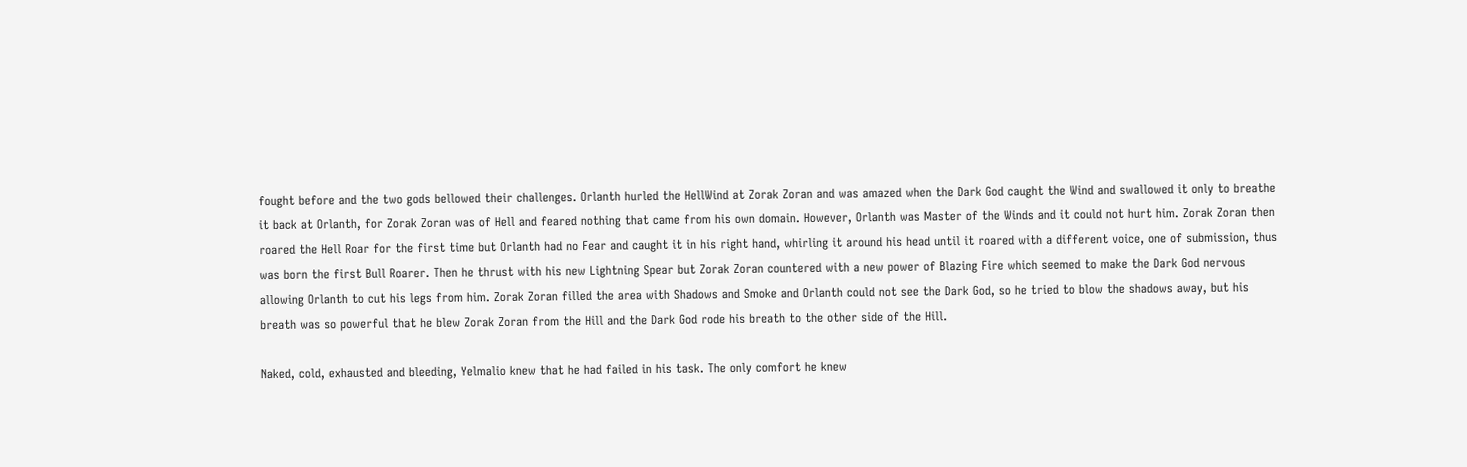fought before and the two gods bellowed their challenges. Orlanth hurled the HellWind at Zorak Zoran and was amazed when the Dark God caught the Wind and swallowed it only to breathe it back at Orlanth, for Zorak Zoran was of Hell and feared nothing that came from his own domain. However, Orlanth was Master of the Winds and it could not hurt him. Zorak Zoran then roared the Hell Roar for the first time but Orlanth had no Fear and caught it in his right hand, whirling it around his head until it roared with a different voice, one of submission, thus was born the first Bull Roarer. Then he thrust with his new Lightning Spear but Zorak Zoran countered with a new power of Blazing Fire which seemed to make the Dark God nervous allowing Orlanth to cut his legs from him. Zorak Zoran filled the area with Shadows and Smoke and Orlanth could not see the Dark God, so he tried to blow the shadows away, but his breath was so powerful that he blew Zorak Zoran from the Hill and the Dark God rode his breath to the other side of the Hill.

Naked, cold, exhausted and bleeding, Yelmalio knew that he had failed in his task. The only comfort he knew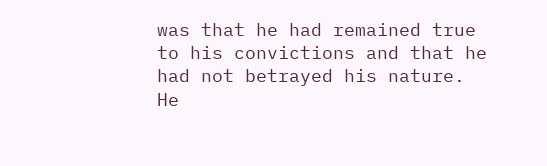was that he had remained true to his convictions and that he had not betrayed his nature. He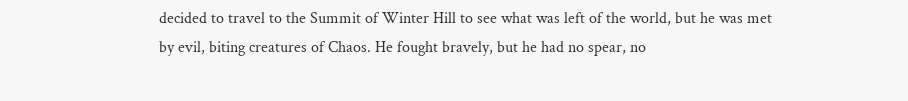decided to travel to the Summit of Winter Hill to see what was left of the world, but he was met by evil, biting creatures of Chaos. He fought bravely, but he had no spear, no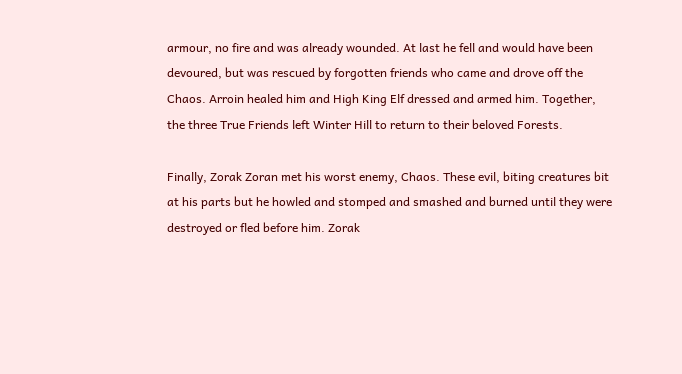armour, no fire and was already wounded. At last he fell and would have been devoured, but was rescued by forgotten friends who came and drove off the Chaos. Arroin healed him and High King Elf dressed and armed him. Together, the three True Friends left Winter Hill to return to their beloved Forests.

Finally, Zorak Zoran met his worst enemy, Chaos. These evil, biting creatures bit at his parts but he howled and stomped and smashed and burned until they were destroyed or fled before him. Zorak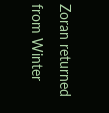Zoran returned from Winter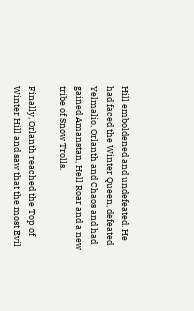Hill emboldened and undefeated. He had faced the Winter Queen, defeated Yelmalio, Orlanth and Chaos and had gained Amanstan, Hell Roar and a new tribe of Snow Trolls.

Finally, Orlanth reached the Top of Winter Hill and saw that the most Evil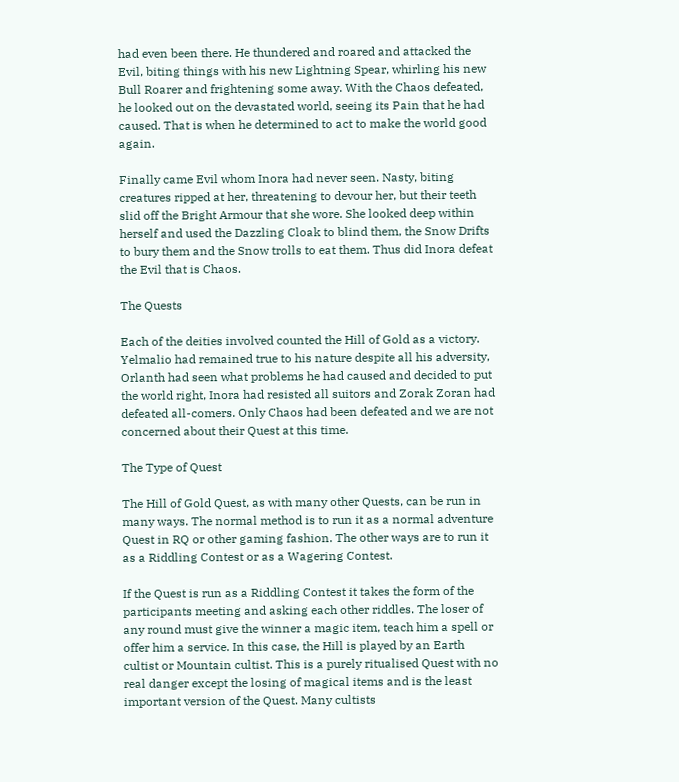had even been there. He thundered and roared and attacked the Evil, biting things with his new Lightning Spear, whirling his new Bull Roarer and frightening some away. With the Chaos defeated, he looked out on the devastated world, seeing its Pain that he had caused. That is when he determined to act to make the world good again.

Finally came Evil whom Inora had never seen. Nasty, biting creatures ripped at her, threatening to devour her, but their teeth slid off the Bright Armour that she wore. She looked deep within herself and used the Dazzling Cloak to blind them, the Snow Drifts to bury them and the Snow trolls to eat them. Thus did Inora defeat the Evil that is Chaos.

The Quests

Each of the deities involved counted the Hill of Gold as a victory. Yelmalio had remained true to his nature despite all his adversity, Orlanth had seen what problems he had caused and decided to put the world right, Inora had resisted all suitors and Zorak Zoran had defeated all-comers. Only Chaos had been defeated and we are not concerned about their Quest at this time.

The Type of Quest

The Hill of Gold Quest, as with many other Quests, can be run in many ways. The normal method is to run it as a normal adventure Quest in RQ or other gaming fashion. The other ways are to run it as a Riddling Contest or as a Wagering Contest.

If the Quest is run as a Riddling Contest it takes the form of the participants meeting and asking each other riddles. The loser of any round must give the winner a magic item, teach him a spell or offer him a service. In this case, the Hill is played by an Earth cultist or Mountain cultist. This is a purely ritualised Quest with no real danger except the losing of magical items and is the least important version of the Quest. Many cultists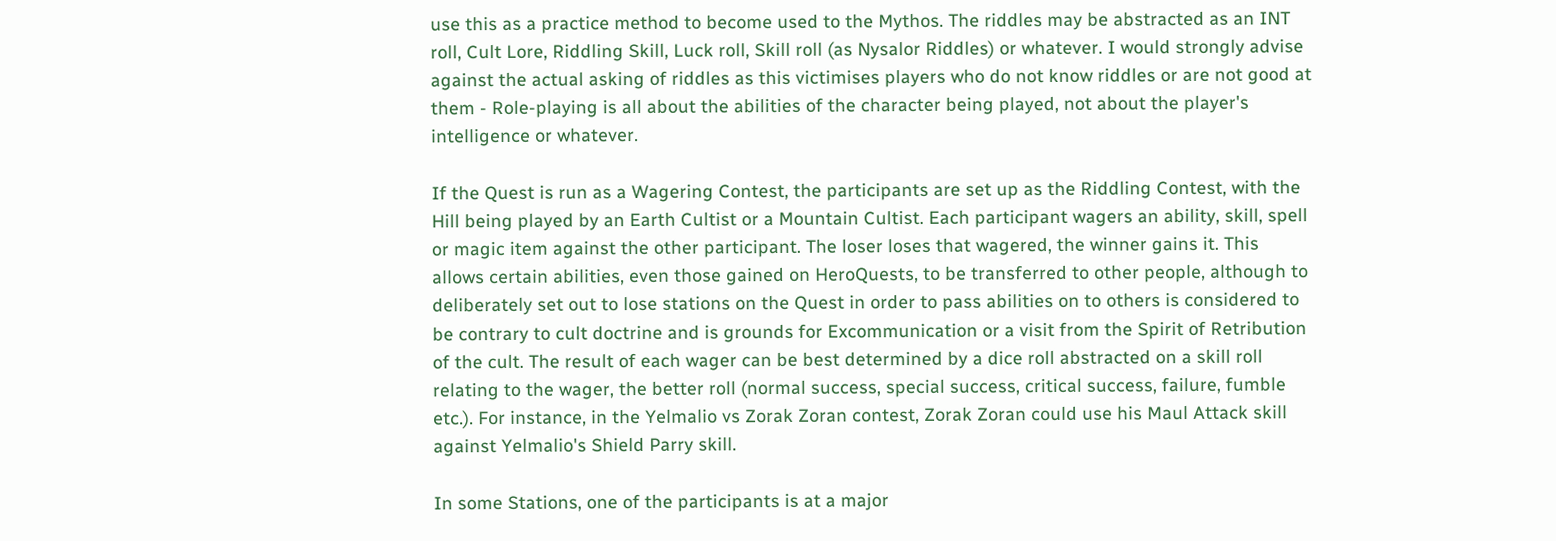use this as a practice method to become used to the Mythos. The riddles may be abstracted as an INT roll, Cult Lore, Riddling Skill, Luck roll, Skill roll (as Nysalor Riddles) or whatever. I would strongly advise against the actual asking of riddles as this victimises players who do not know riddles or are not good at them - Role-playing is all about the abilities of the character being played, not about the player's intelligence or whatever.

If the Quest is run as a Wagering Contest, the participants are set up as the Riddling Contest, with the Hill being played by an Earth Cultist or a Mountain Cultist. Each participant wagers an ability, skill, spell or magic item against the other participant. The loser loses that wagered, the winner gains it. This allows certain abilities, even those gained on HeroQuests, to be transferred to other people, although to deliberately set out to lose stations on the Quest in order to pass abilities on to others is considered to be contrary to cult doctrine and is grounds for Excommunication or a visit from the Spirit of Retribution of the cult. The result of each wager can be best determined by a dice roll abstracted on a skill roll relating to the wager, the better roll (normal success, special success, critical success, failure, fumble etc.). For instance, in the Yelmalio vs Zorak Zoran contest, Zorak Zoran could use his Maul Attack skill against Yelmalio's Shield Parry skill.

In some Stations, one of the participants is at a major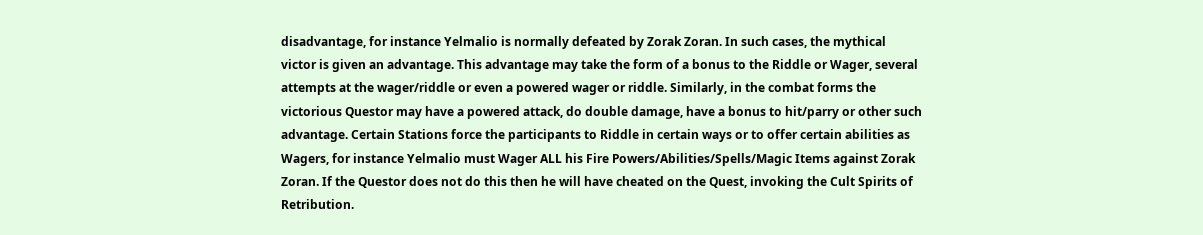disadvantage, for instance Yelmalio is normally defeated by Zorak Zoran. In such cases, the mythical victor is given an advantage. This advantage may take the form of a bonus to the Riddle or Wager, several attempts at the wager/riddle or even a powered wager or riddle. Similarly, in the combat forms the victorious Questor may have a powered attack, do double damage, have a bonus to hit/parry or other such advantage. Certain Stations force the participants to Riddle in certain ways or to offer certain abilities as Wagers, for instance Yelmalio must Wager ALL his Fire Powers/Abilities/Spells/Magic Items against Zorak Zoran. If the Questor does not do this then he will have cheated on the Quest, invoking the Cult Spirits of Retribution.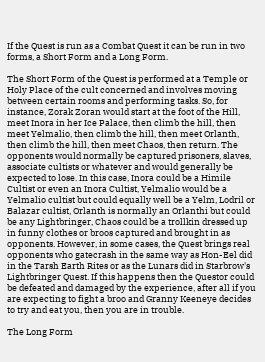If the Quest is run as a Combat Quest it can be run in two forms, a Short Form and a Long Form.

The Short Form of the Quest is performed at a Temple or Holy Place of the cult concerned and involves moving between certain rooms and performing tasks. So, for instance, Zorak Zoran would start at the foot of the Hill, meet Inora in her Ice Palace, then climb the hill, then meet Yelmalio, then climb the hill, then meet Orlanth, then climb the hill, then meet Chaos, then return. The opponents would normally be captured prisoners, slaves, associate cultists or whatever and would generally be expected to lose. In this case, Inora could be a Himile Cultist or even an Inora Cultist, Yelmalio would be a Yelmalio cultist but could equally well be a Yelm, Lodril or Balazar cultist, Orlanth is normally an Orlanthi but could be any Lightbringer, Chaos could be a trollkin dressed up in funny clothes or broos captured and brought in as opponents. However, in some cases, the Quest brings real opponents who gatecrash in the same way as Hon-Eel did in the Tarsh Earth Rites or as the Lunars did in Starbrow's Lightbringer Quest. If this happens then the Questor could be defeated and damaged by the experience, after all if you are expecting to fight a broo and Granny Keeneye decides to try and eat you, then you are in trouble.

The Long Form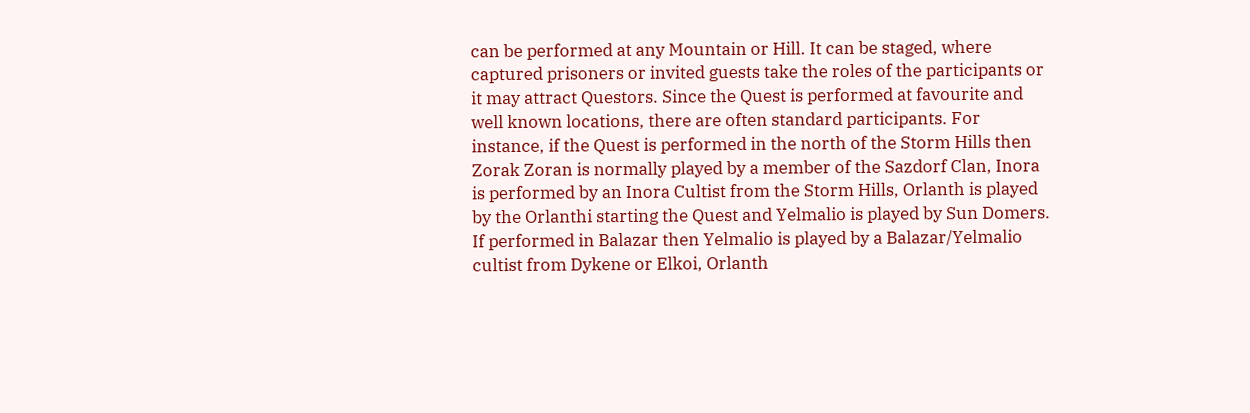can be performed at any Mountain or Hill. It can be staged, where captured prisoners or invited guests take the roles of the participants or it may attract Questors. Since the Quest is performed at favourite and well known locations, there are often standard participants. For instance, if the Quest is performed in the north of the Storm Hills then Zorak Zoran is normally played by a member of the Sazdorf Clan, Inora is performed by an Inora Cultist from the Storm Hills, Orlanth is played by the Orlanthi starting the Quest and Yelmalio is played by Sun Domers. If performed in Balazar then Yelmalio is played by a Balazar/Yelmalio cultist from Dykene or Elkoi, Orlanth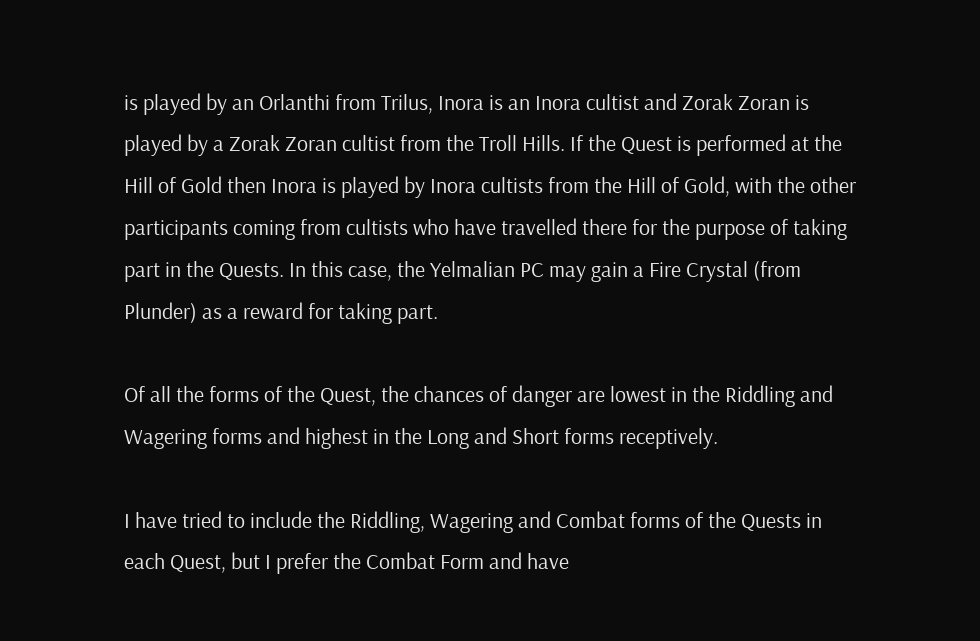is played by an Orlanthi from Trilus, Inora is an Inora cultist and Zorak Zoran is played by a Zorak Zoran cultist from the Troll Hills. If the Quest is performed at the Hill of Gold then Inora is played by Inora cultists from the Hill of Gold, with the other participants coming from cultists who have travelled there for the purpose of taking part in the Quests. In this case, the Yelmalian PC may gain a Fire Crystal (from Plunder) as a reward for taking part.

Of all the forms of the Quest, the chances of danger are lowest in the Riddling and Wagering forms and highest in the Long and Short forms receptively.

I have tried to include the Riddling, Wagering and Combat forms of the Quests in each Quest, but I prefer the Combat Form and have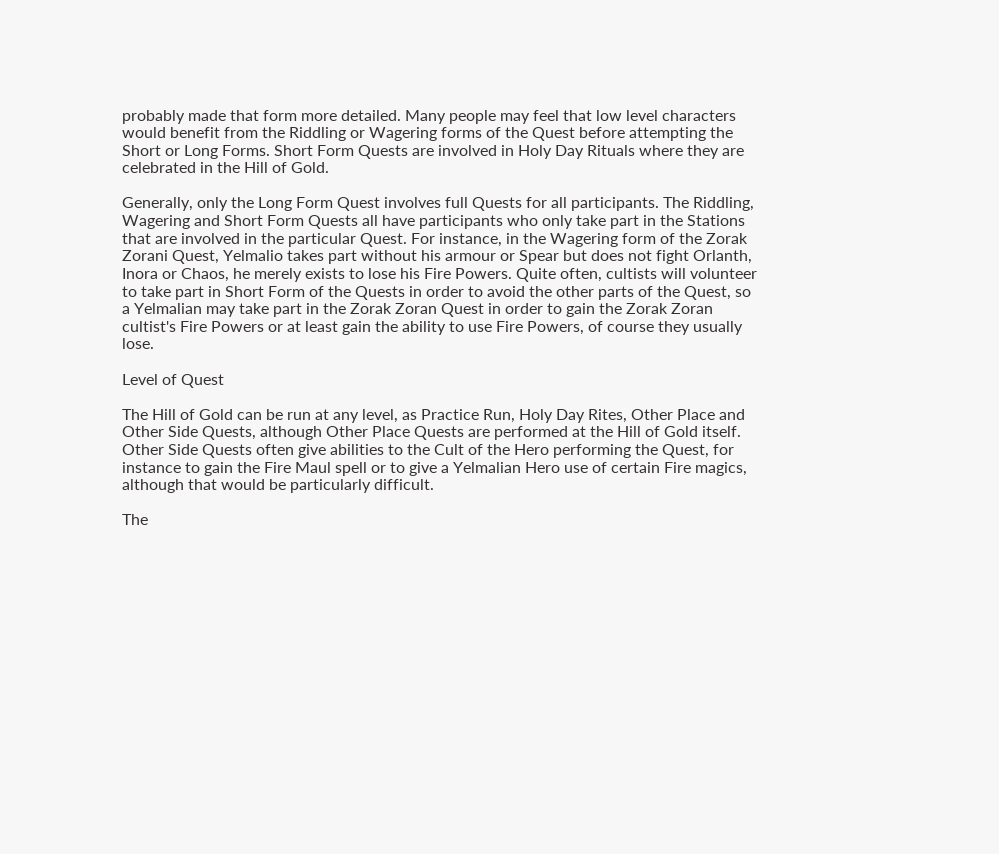probably made that form more detailed. Many people may feel that low level characters would benefit from the Riddling or Wagering forms of the Quest before attempting the Short or Long Forms. Short Form Quests are involved in Holy Day Rituals where they are celebrated in the Hill of Gold.

Generally, only the Long Form Quest involves full Quests for all participants. The Riddling, Wagering and Short Form Quests all have participants who only take part in the Stations that are involved in the particular Quest. For instance, in the Wagering form of the Zorak Zorani Quest, Yelmalio takes part without his armour or Spear but does not fight Orlanth, Inora or Chaos, he merely exists to lose his Fire Powers. Quite often, cultists will volunteer to take part in Short Form of the Quests in order to avoid the other parts of the Quest, so a Yelmalian may take part in the Zorak Zoran Quest in order to gain the Zorak Zoran cultist's Fire Powers or at least gain the ability to use Fire Powers, of course they usually lose.

Level of Quest

The Hill of Gold can be run at any level, as Practice Run, Holy Day Rites, Other Place and Other Side Quests, although Other Place Quests are performed at the Hill of Gold itself. Other Side Quests often give abilities to the Cult of the Hero performing the Quest, for instance to gain the Fire Maul spell or to give a Yelmalian Hero use of certain Fire magics, although that would be particularly difficult.

The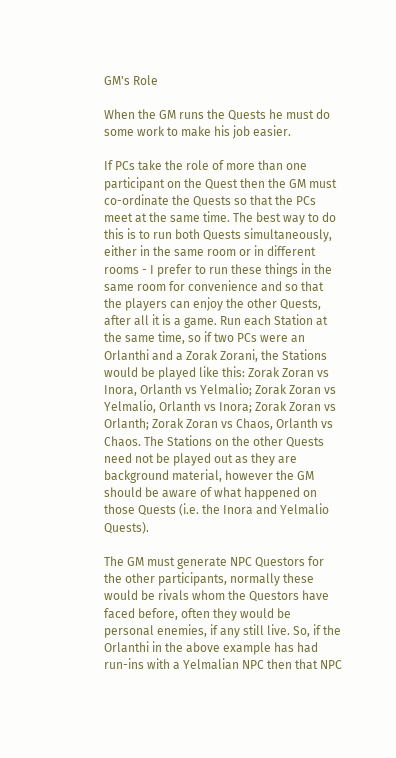GM's Role

When the GM runs the Quests he must do some work to make his job easier.

If PCs take the role of more than one participant on the Quest then the GM must co-ordinate the Quests so that the PCs meet at the same time. The best way to do this is to run both Quests simultaneously, either in the same room or in different rooms - I prefer to run these things in the same room for convenience and so that the players can enjoy the other Quests, after all it is a game. Run each Station at the same time, so if two PCs were an Orlanthi and a Zorak Zorani, the Stations would be played like this: Zorak Zoran vs Inora, Orlanth vs Yelmalio; Zorak Zoran vs Yelmalio, Orlanth vs Inora; Zorak Zoran vs Orlanth; Zorak Zoran vs Chaos, Orlanth vs Chaos. The Stations on the other Quests need not be played out as they are background material, however the GM should be aware of what happened on those Quests (i.e. the Inora and Yelmalio Quests).

The GM must generate NPC Questors for the other participants, normally these would be rivals whom the Questors have faced before, often they would be personal enemies, if any still live. So, if the Orlanthi in the above example has had run-ins with a Yelmalian NPC then that NPC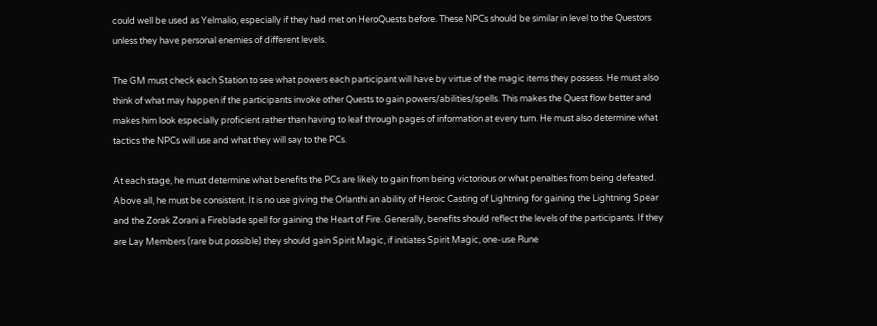could well be used as Yelmalio, especially if they had met on HeroQuests before. These NPCs should be similar in level to the Questors unless they have personal enemies of different levels.

The GM must check each Station to see what powers each participant will have by virtue of the magic items they possess. He must also think of what may happen if the participants invoke other Quests to gain powers/abilities/spells. This makes the Quest flow better and makes him look especially proficient rather than having to leaf through pages of information at every turn. He must also determine what tactics the NPCs will use and what they will say to the PCs.

At each stage, he must determine what benefits the PCs are likely to gain from being victorious or what penalties from being defeated. Above all, he must be consistent. It is no use giving the Orlanthi an ability of Heroic Casting of Lightning for gaining the Lightning Spear and the Zorak Zorani a Fireblade spell for gaining the Heart of Fire. Generally, benefits should reflect the levels of the participants. If they are Lay Members (rare but possible) they should gain Spirit Magic, if initiates Spirit Magic, one-use Rune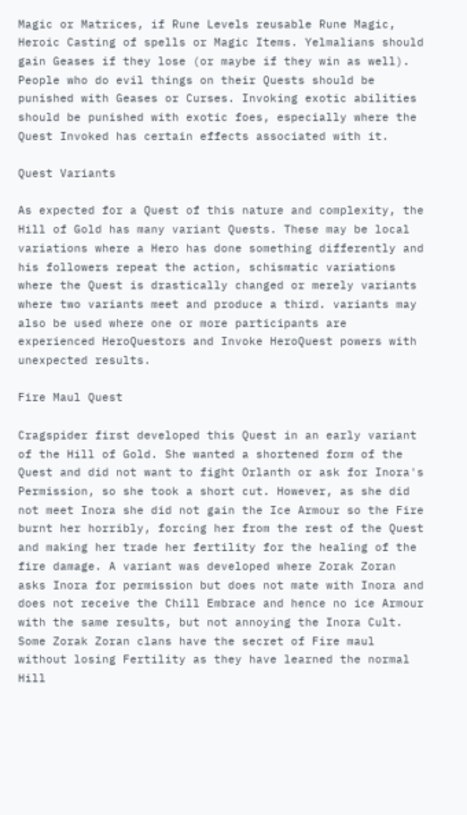Magic or Matrices, if Rune Levels reusable Rune Magic, Heroic Casting of spells or Magic Items. Yelmalians should gain Geases if they lose (or maybe if they win as well). People who do evil things on their Quests should be punished with Geases or Curses. Invoking exotic abilities should be punished with exotic foes, especially where the Quest Invoked has certain effects associated with it.

Quest Variants

As expected for a Quest of this nature and complexity, the Hill of Gold has many variant Quests. These may be local variations where a Hero has done something differently and his followers repeat the action, schismatic variations where the Quest is drastically changed or merely variants where two variants meet and produce a third. variants may also be used where one or more participants are experienced HeroQuestors and Invoke HeroQuest powers with unexpected results.

Fire Maul Quest

Cragspider first developed this Quest in an early variant of the Hill of Gold. She wanted a shortened form of the Quest and did not want to fight Orlanth or ask for Inora's Permission, so she took a short cut. However, as she did not meet Inora she did not gain the Ice Armour so the Fire burnt her horribly, forcing her from the rest of the Quest and making her trade her fertility for the healing of the fire damage. A variant was developed where Zorak Zoran asks Inora for permission but does not mate with Inora and does not receive the Chill Embrace and hence no ice Armour with the same results, but not annoying the Inora Cult. Some Zorak Zoran clans have the secret of Fire maul without losing Fertility as they have learned the normal Hill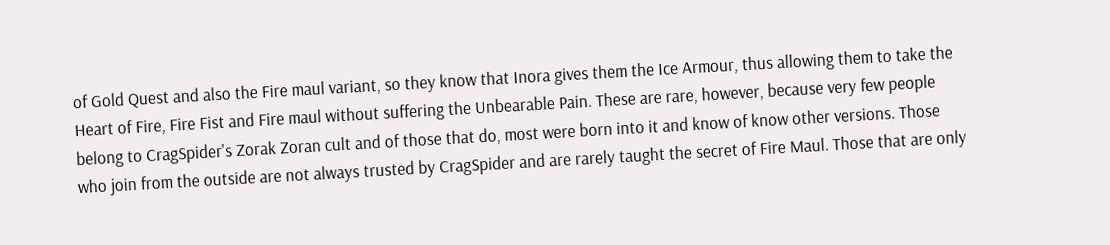of Gold Quest and also the Fire maul variant, so they know that Inora gives them the Ice Armour, thus allowing them to take the Heart of Fire, Fire Fist and Fire maul without suffering the Unbearable Pain. These are rare, however, because very few people belong to CragSpider's Zorak Zoran cult and of those that do, most were born into it and know of know other versions. Those who join from the outside are not always trusted by CragSpider and are rarely taught the secret of Fire Maul. Those that are only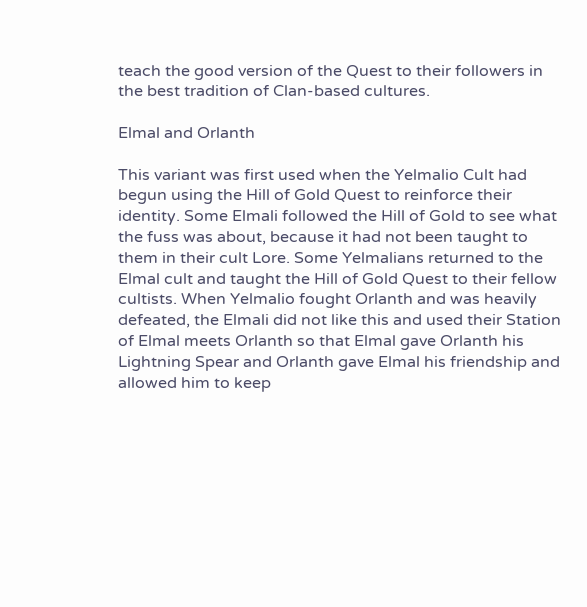teach the good version of the Quest to their followers in the best tradition of Clan-based cultures.

Elmal and Orlanth

This variant was first used when the Yelmalio Cult had begun using the Hill of Gold Quest to reinforce their identity. Some Elmali followed the Hill of Gold to see what the fuss was about, because it had not been taught to them in their cult Lore. Some Yelmalians returned to the Elmal cult and taught the Hill of Gold Quest to their fellow cultists. When Yelmalio fought Orlanth and was heavily defeated, the Elmali did not like this and used their Station of Elmal meets Orlanth so that Elmal gave Orlanth his Lightning Spear and Orlanth gave Elmal his friendship and allowed him to keep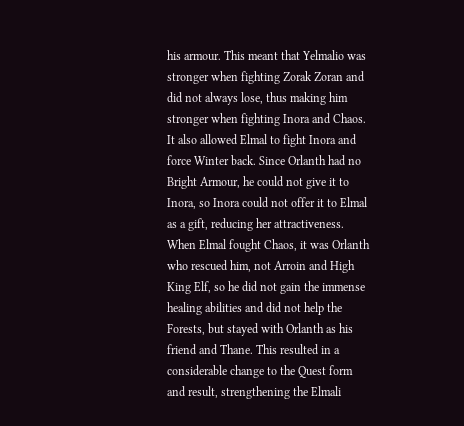his armour. This meant that Yelmalio was stronger when fighting Zorak Zoran and did not always lose, thus making him stronger when fighting Inora and Chaos. It also allowed Elmal to fight Inora and force Winter back. Since Orlanth had no Bright Armour, he could not give it to Inora, so Inora could not offer it to Elmal as a gift, reducing her attractiveness. When Elmal fought Chaos, it was Orlanth who rescued him, not Arroin and High King Elf, so he did not gain the immense healing abilities and did not help the Forests, but stayed with Orlanth as his friend and Thane. This resulted in a considerable change to the Quest form and result, strengthening the Elmali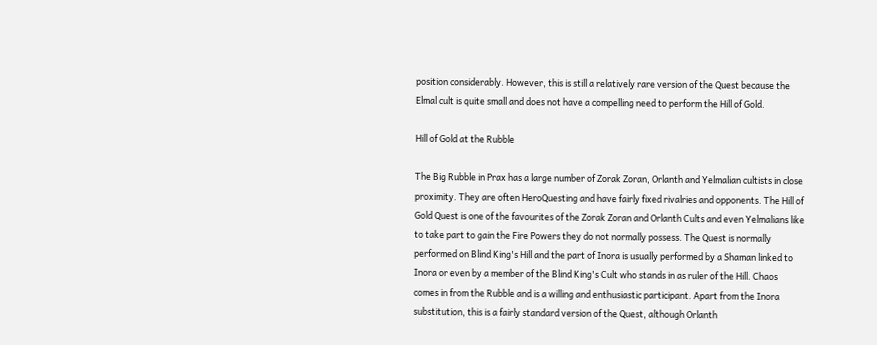position considerably. However, this is still a relatively rare version of the Quest because the Elmal cult is quite small and does not have a compelling need to perform the Hill of Gold.

Hill of Gold at the Rubble

The Big Rubble in Prax has a large number of Zorak Zoran, Orlanth and Yelmalian cultists in close proximity. They are often HeroQuesting and have fairly fixed rivalries and opponents. The Hill of Gold Quest is one of the favourites of the Zorak Zoran and Orlanth Cults and even Yelmalians like to take part to gain the Fire Powers they do not normally possess. The Quest is normally performed on Blind King's Hill and the part of Inora is usually performed by a Shaman linked to Inora or even by a member of the Blind King's Cult who stands in as ruler of the Hill. Chaos comes in from the Rubble and is a willing and enthusiastic participant. Apart from the Inora substitution, this is a fairly standard version of the Quest, although Orlanth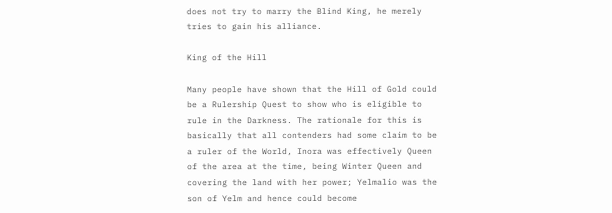does not try to marry the Blind King, he merely tries to gain his alliance.

King of the Hill

Many people have shown that the Hill of Gold could be a Rulership Quest to show who is eligible to rule in the Darkness. The rationale for this is basically that all contenders had some claim to be a ruler of the World, Inora was effectively Queen of the area at the time, being Winter Queen and covering the land with her power; Yelmalio was the son of Yelm and hence could become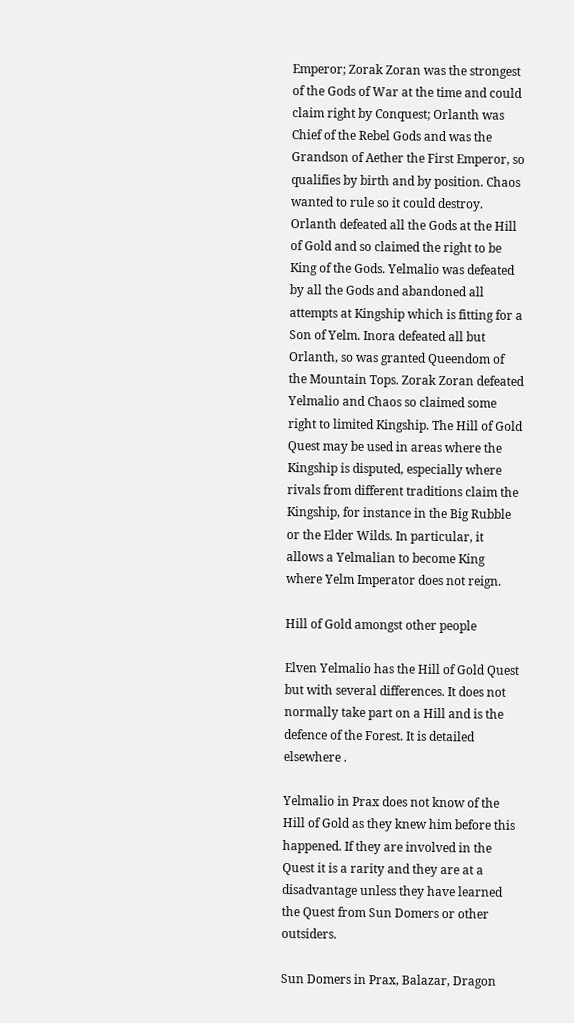Emperor; Zorak Zoran was the strongest of the Gods of War at the time and could claim right by Conquest; Orlanth was Chief of the Rebel Gods and was the Grandson of Aether the First Emperor, so qualifies by birth and by position. Chaos wanted to rule so it could destroy. Orlanth defeated all the Gods at the Hill of Gold and so claimed the right to be King of the Gods. Yelmalio was defeated by all the Gods and abandoned all attempts at Kingship which is fitting for a Son of Yelm. Inora defeated all but Orlanth, so was granted Queendom of the Mountain Tops. Zorak Zoran defeated Yelmalio and Chaos so claimed some right to limited Kingship. The Hill of Gold Quest may be used in areas where the Kingship is disputed, especially where rivals from different traditions claim the Kingship, for instance in the Big Rubble or the Elder Wilds. In particular, it allows a Yelmalian to become King where Yelm Imperator does not reign.

Hill of Gold amongst other people

Elven Yelmalio has the Hill of Gold Quest but with several differences. It does not normally take part on a Hill and is the defence of the Forest. It is detailed elsewhere .

Yelmalio in Prax does not know of the Hill of Gold as they knew him before this happened. If they are involved in the Quest it is a rarity and they are at a disadvantage unless they have learned the Quest from Sun Domers or other outsiders.

Sun Domers in Prax, Balazar, Dragon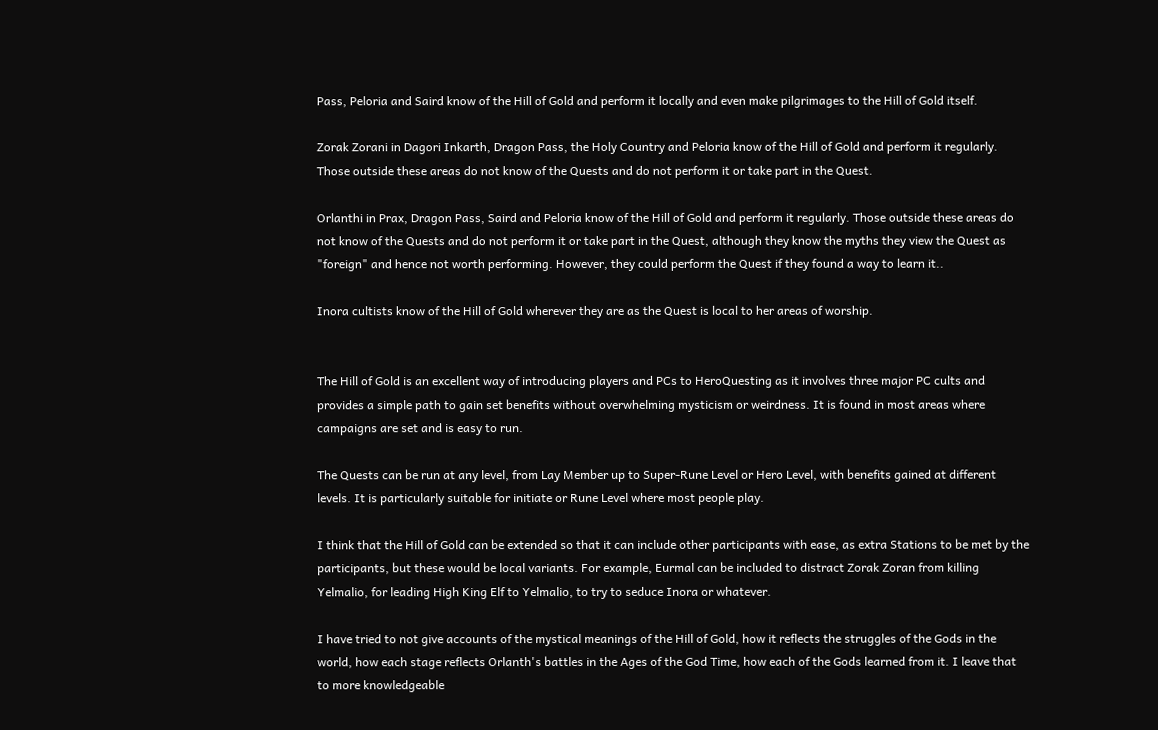Pass, Peloria and Saird know of the Hill of Gold and perform it locally and even make pilgrimages to the Hill of Gold itself.

Zorak Zorani in Dagori Inkarth, Dragon Pass, the Holy Country and Peloria know of the Hill of Gold and perform it regularly. Those outside these areas do not know of the Quests and do not perform it or take part in the Quest.

Orlanthi in Prax, Dragon Pass, Saird and Peloria know of the Hill of Gold and perform it regularly. Those outside these areas do not know of the Quests and do not perform it or take part in the Quest, although they know the myths they view the Quest as "foreign" and hence not worth performing. However, they could perform the Quest if they found a way to learn it..

Inora cultists know of the Hill of Gold wherever they are as the Quest is local to her areas of worship.


The Hill of Gold is an excellent way of introducing players and PCs to HeroQuesting as it involves three major PC cults and provides a simple path to gain set benefits without overwhelming mysticism or weirdness. It is found in most areas where campaigns are set and is easy to run.

The Quests can be run at any level, from Lay Member up to Super-Rune Level or Hero Level, with benefits gained at different levels. It is particularly suitable for initiate or Rune Level where most people play.

I think that the Hill of Gold can be extended so that it can include other participants with ease, as extra Stations to be met by the participants, but these would be local variants. For example, Eurmal can be included to distract Zorak Zoran from killing Yelmalio, for leading High King Elf to Yelmalio, to try to seduce Inora or whatever.

I have tried to not give accounts of the mystical meanings of the Hill of Gold, how it reflects the struggles of the Gods in the world, how each stage reflects Orlanth's battles in the Ages of the God Time, how each of the Gods learned from it. I leave that to more knowledgeable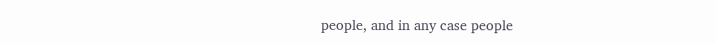people, and in any case people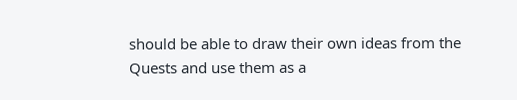should be able to draw their own ideas from the Quests and use them as a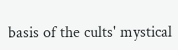basis of the cults' mystical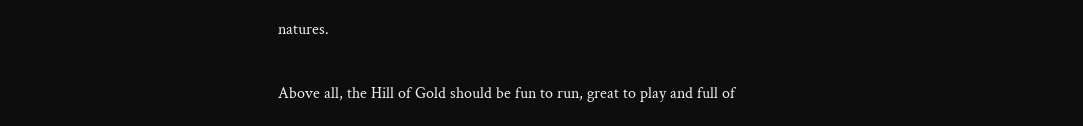natures.

Above all, the Hill of Gold should be fun to run, great to play and full of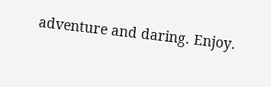adventure and daring. Enjoy.